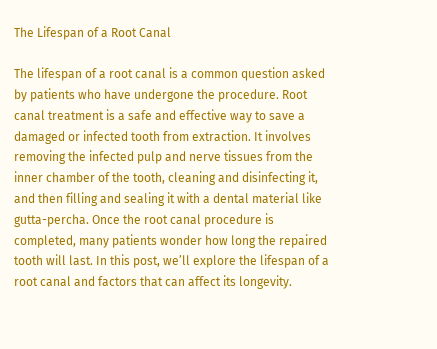The Lifespan of a Root Canal

The lifespan of a root canal is a common question asked by patients who have undergone the procedure. Root canal treatment is a safe and effective way to save a damaged or infected tooth from extraction. It involves removing the infected pulp and nerve tissues from the inner chamber of the tooth, cleaning and disinfecting it, and then filling and sealing it with a dental material like gutta-percha. Once the root canal procedure is completed, many patients wonder how long the repaired tooth will last. In this post, we’ll explore the lifespan of a root canal and factors that can affect its longevity.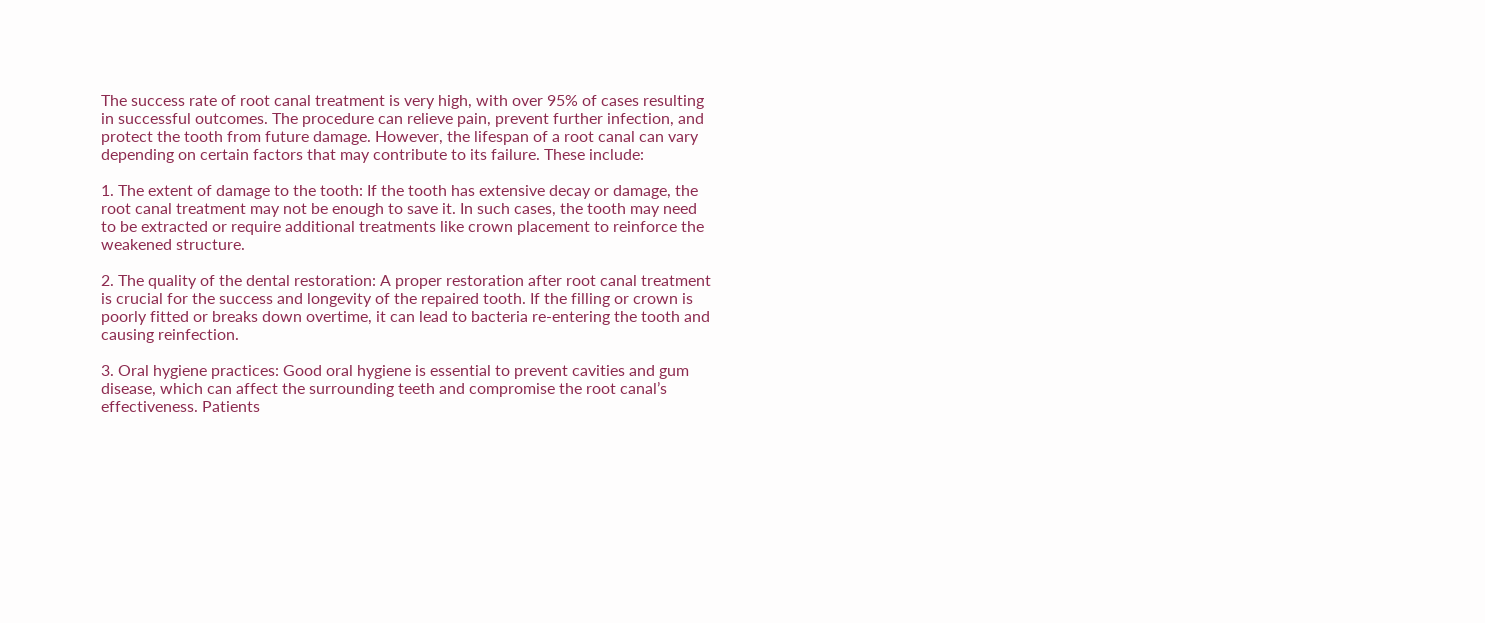The success rate of root canal treatment is very high, with over 95% of cases resulting in successful outcomes. The procedure can relieve pain, prevent further infection, and protect the tooth from future damage. However, the lifespan of a root canal can vary depending on certain factors that may contribute to its failure. These include:

1. The extent of damage to the tooth: If the tooth has extensive decay or damage, the root canal treatment may not be enough to save it. In such cases, the tooth may need to be extracted or require additional treatments like crown placement to reinforce the weakened structure.

2. The quality of the dental restoration: A proper restoration after root canal treatment is crucial for the success and longevity of the repaired tooth. If the filling or crown is poorly fitted or breaks down overtime, it can lead to bacteria re-entering the tooth and causing reinfection.

3. Oral hygiene practices: Good oral hygiene is essential to prevent cavities and gum disease, which can affect the surrounding teeth and compromise the root canal’s effectiveness. Patients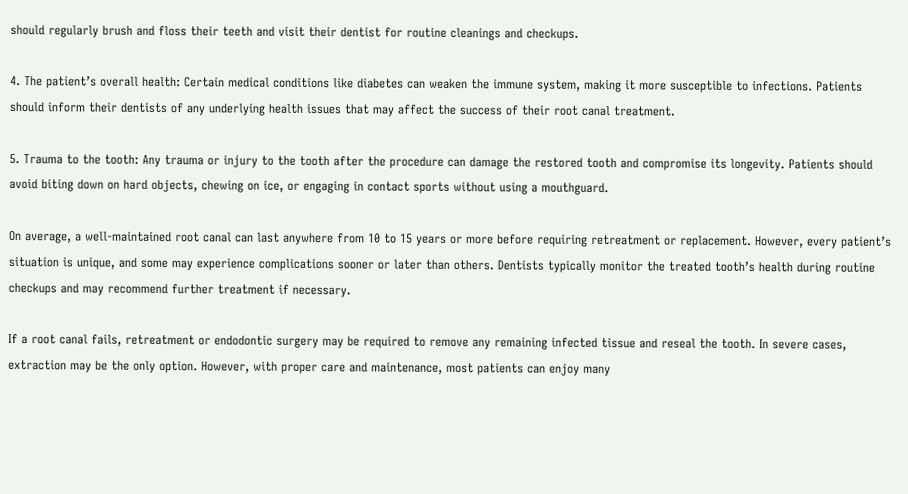should regularly brush and floss their teeth and visit their dentist for routine cleanings and checkups.

4. The patient’s overall health: Certain medical conditions like diabetes can weaken the immune system, making it more susceptible to infections. Patients should inform their dentists of any underlying health issues that may affect the success of their root canal treatment.

5. Trauma to the tooth: Any trauma or injury to the tooth after the procedure can damage the restored tooth and compromise its longevity. Patients should avoid biting down on hard objects, chewing on ice, or engaging in contact sports without using a mouthguard.

On average, a well-maintained root canal can last anywhere from 10 to 15 years or more before requiring retreatment or replacement. However, every patient’s situation is unique, and some may experience complications sooner or later than others. Dentists typically monitor the treated tooth’s health during routine checkups and may recommend further treatment if necessary.

If a root canal fails, retreatment or endodontic surgery may be required to remove any remaining infected tissue and reseal the tooth. In severe cases, extraction may be the only option. However, with proper care and maintenance, most patients can enjoy many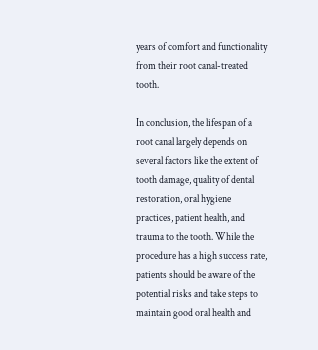years of comfort and functionality from their root canal-treated tooth.

In conclusion, the lifespan of a root canal largely depends on several factors like the extent of tooth damage, quality of dental restoration, oral hygiene practices, patient health, and trauma to the tooth. While the procedure has a high success rate, patients should be aware of the potential risks and take steps to maintain good oral health and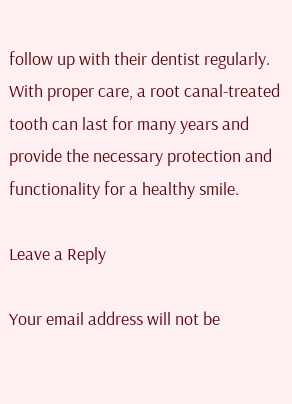follow up with their dentist regularly. With proper care, a root canal-treated tooth can last for many years and provide the necessary protection and functionality for a healthy smile.

Leave a Reply

Your email address will not be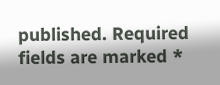published. Required fields are marked *